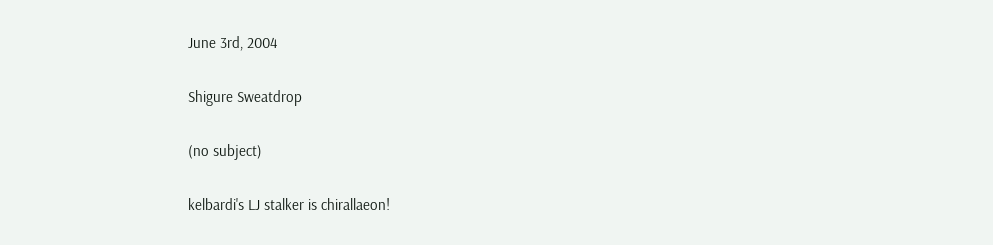June 3rd, 2004

Shigure Sweatdrop

(no subject)

kelbardi's LJ stalker is chirallaeon!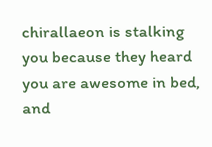chirallaeon is stalking you because they heard you are awesome in bed, and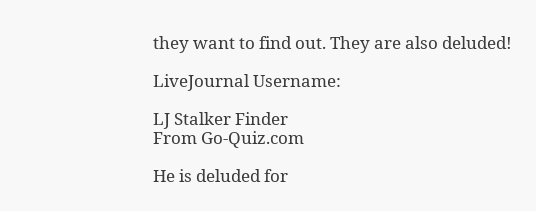they want to find out. They are also deluded!

LiveJournal Username:

LJ Stalker Finder
From Go-Quiz.com

He is deluded for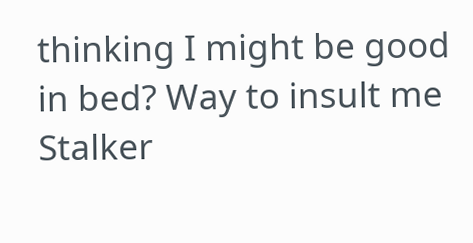thinking I might be good in bed? Way to insult me Stalker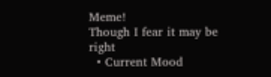Meme!
Though I fear it may be right
  • Current Mood